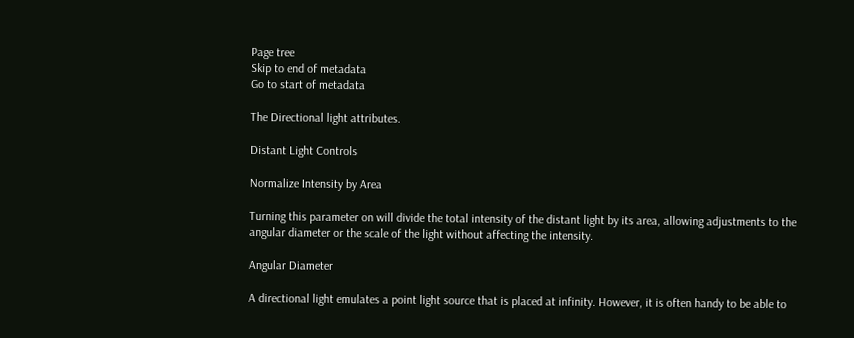Page tree
Skip to end of metadata
Go to start of metadata

The Directional light attributes.

Distant Light Controls

Normalize Intensity by Area

Turning this parameter on will divide the total intensity of the distant light by its area, allowing adjustments to the angular diameter or the scale of the light without affecting the intensity.

Angular Diameter

A directional light emulates a point light source that is placed at infinity. However, it is often handy to be able to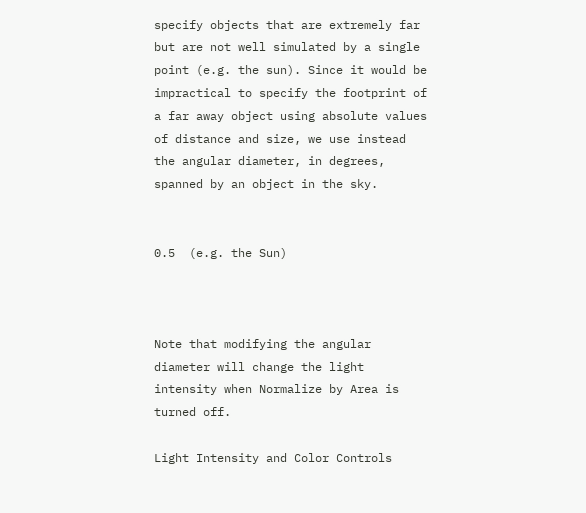specify objects that are extremely far but are not well simulated by a single point (e.g. the sun). Since it would be impractical to specify the footprint of a far away object using absolute values of distance and size, we use instead the angular diameter, in degrees, spanned by an object in the sky.


0.5  (e.g. the Sun)



Note that modifying the angular diameter will change the light intensity when Normalize by Area is turned off.

Light Intensity and Color Controls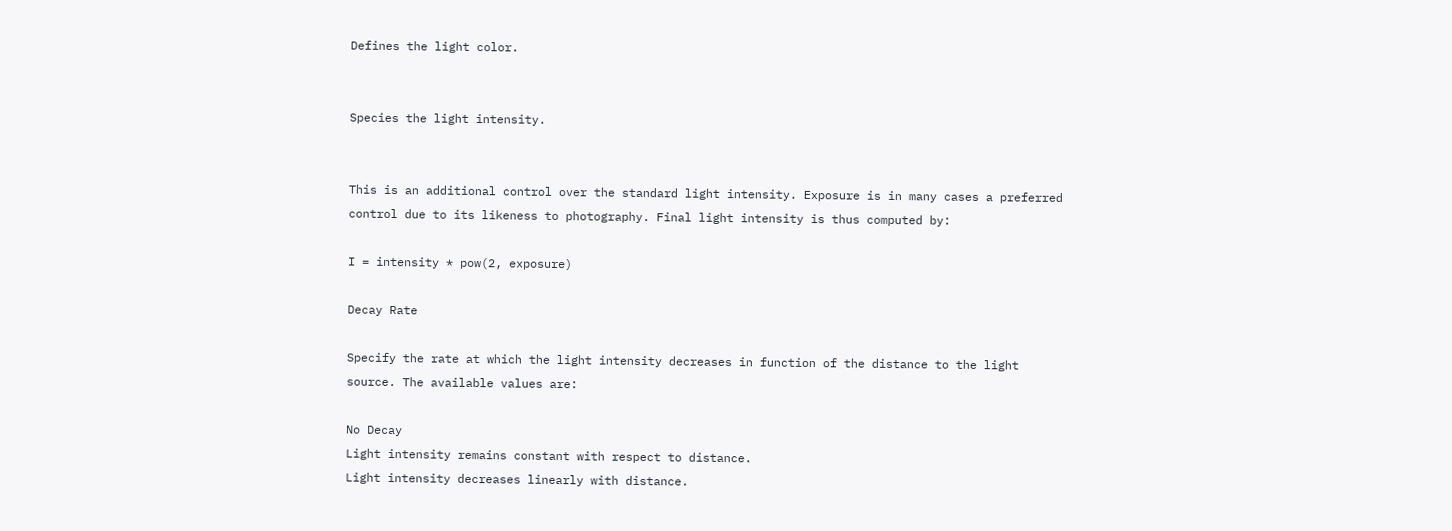Defines the light color.


Species the light intensity.


This is an additional control over the standard light intensity. Exposure is in many cases a preferred control due to its likeness to photography. Final light intensity is thus computed by:

I = intensity * pow(2, exposure)

Decay Rate

Specify the rate at which the light intensity decreases in function of the distance to the light source. The available values are:

No Decay
Light intensity remains constant with respect to distance.
Light intensity decreases linearly with distance.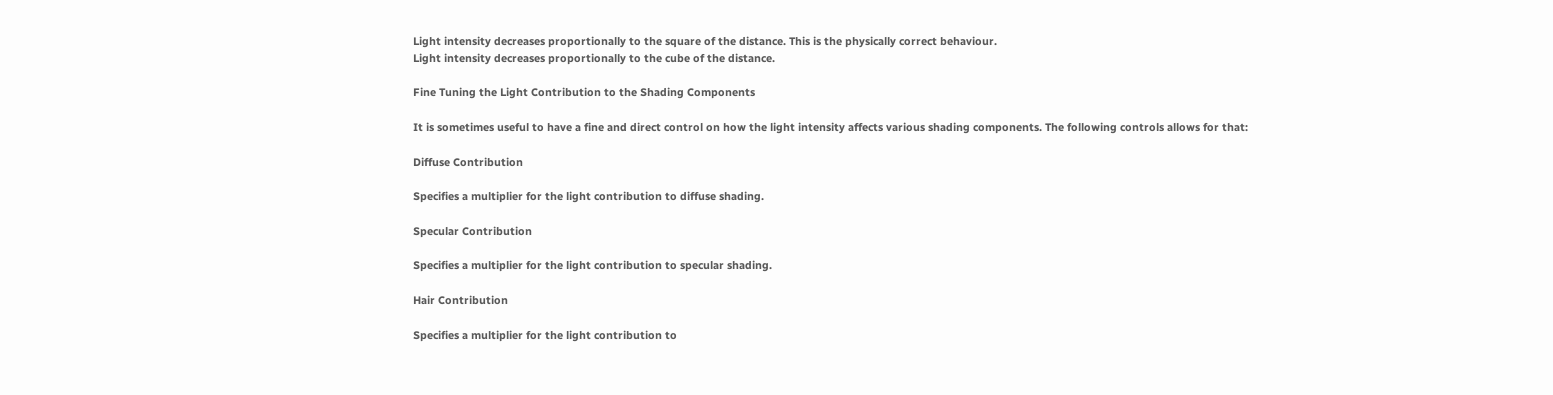Light intensity decreases proportionally to the square of the distance. This is the physically correct behaviour.
Light intensity decreases proportionally to the cube of the distance.

Fine Tuning the Light Contribution to the Shading Components

It is sometimes useful to have a fine and direct control on how the light intensity affects various shading components. The following controls allows for that:

Diffuse Contribution

Specifies a multiplier for the light contribution to diffuse shading.

Specular Contribution

Specifies a multiplier for the light contribution to specular shading.

Hair Contribution

Specifies a multiplier for the light contribution to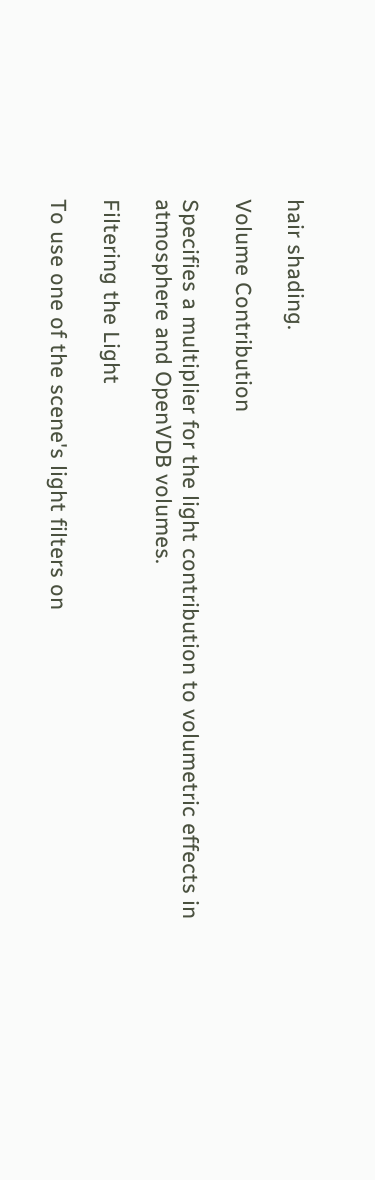hair shading.

Volume Contribution

Specifies a multiplier for the light contribution to volumetric effects in atmosphere and OpenVDB volumes.

Filtering the Light

To use one of the scene's light filters on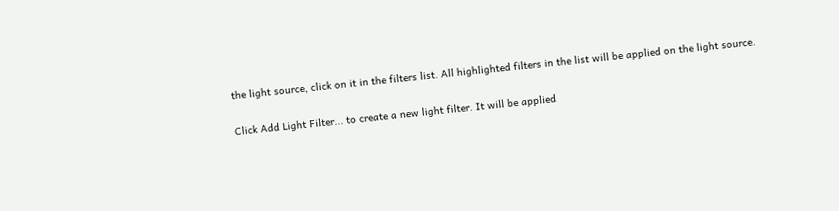the light source, click on it in the filters list. All highlighted filters in the list will be applied on the light source.

Click Add Light Filter... to create a new light filter. It will be applied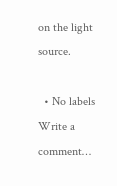on the light source.

  • No labels
Write a comment…